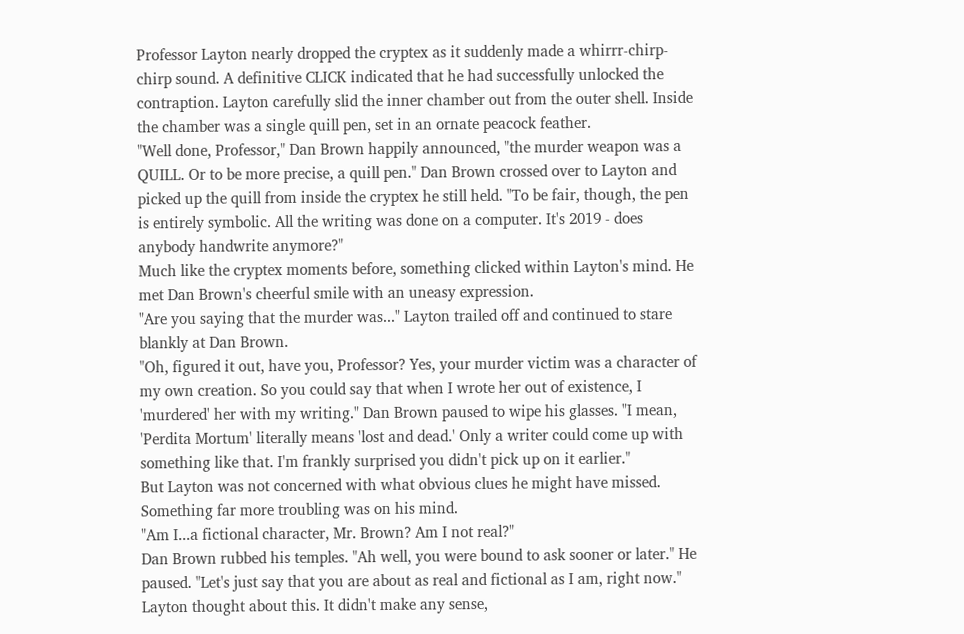Professor Layton nearly dropped the cryptex as it suddenly made a whirrr-chirp-chirp sound. A definitive CLICK indicated that he had successfully unlocked the contraption. Layton carefully slid the inner chamber out from the outer shell. Inside the chamber was a single quill pen, set in an ornate peacock feather.
"Well done, Professor," Dan Brown happily announced, "the murder weapon was a QUILL. Or to be more precise, a quill pen." Dan Brown crossed over to Layton and picked up the quill from inside the cryptex he still held. "To be fair, though, the pen is entirely symbolic. All the writing was done on a computer. It's 2019 - does anybody handwrite anymore?"
Much like the cryptex moments before, something clicked within Layton's mind. He met Dan Brown's cheerful smile with an uneasy expression.
"Are you saying that the murder was..." Layton trailed off and continued to stare blankly at Dan Brown.
"Oh, figured it out, have you, Professor? Yes, your murder victim was a character of my own creation. So you could say that when I wrote her out of existence, I 'murdered' her with my writing." Dan Brown paused to wipe his glasses. "I mean, 'Perdita Mortum' literally means 'lost and dead.' Only a writer could come up with something like that. I'm frankly surprised you didn't pick up on it earlier."
But Layton was not concerned with what obvious clues he might have missed. Something far more troubling was on his mind.
"Am I...a fictional character, Mr. Brown? Am I not real?"
Dan Brown rubbed his temples. "Ah well, you were bound to ask sooner or later." He paused. "Let's just say that you are about as real and fictional as I am, right now."
Layton thought about this. It didn't make any sense,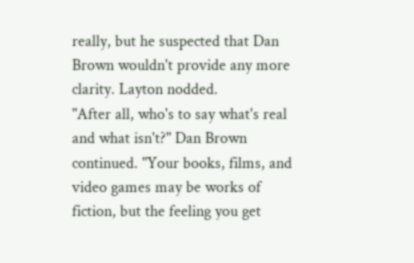really, but he suspected that Dan Brown wouldn't provide any more clarity. Layton nodded.
"After all, who's to say what's real and what isn't?" Dan Brown continued. "Your books, films, and video games may be works of fiction, but the feeling you get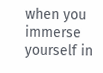when you immerse yourself in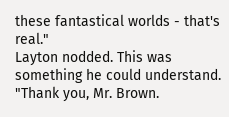these fantastical worlds - that's real."
Layton nodded. This was something he could understand. "Thank you, Mr. Brown.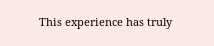This experience has truly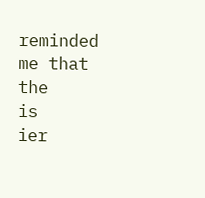reminded me that the               is              ier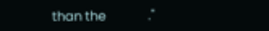than the              ."